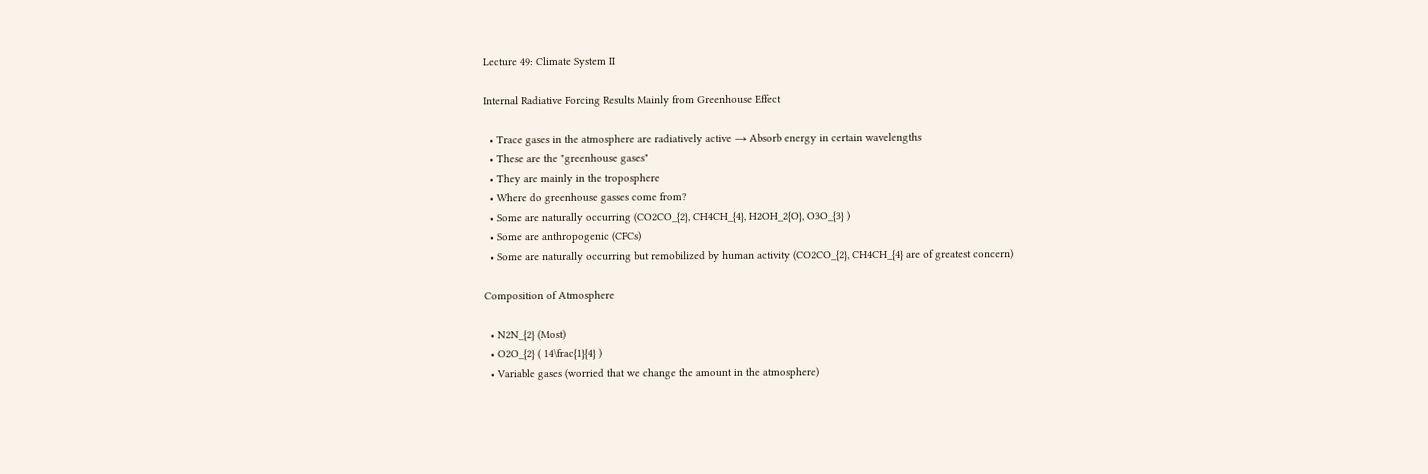Lecture 49: Climate System II

Internal Radiative Forcing Results Mainly from Greenhouse Effect

  • Trace gases in the atmosphere are radiatively active → Absorb energy in certain wavelengths
  • These are the "greenhouse gases"
  • They are mainly in the troposphere
  • Where do greenhouse gasses come from?
  • Some are naturally occurring (CO2CO_{2}, CH4CH_{4}, H2OH_2{O}, O3O_{3} )
  • Some are anthropogenic (CFCs)
  • Some are naturally occurring but remobilized by human activity (CO2CO_{2}, CH4CH_{4} are of greatest concern)

Composition of Atmosphere

  • N2N_{2} (Most)
  • O2O_{2} ( 14\frac{1}{4} )
  • Variable gases (worried that we change the amount in the atmosphere)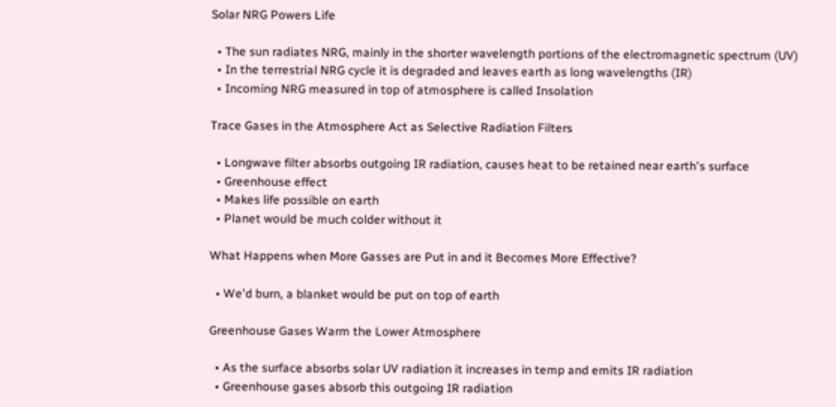Solar NRG Powers Life

  • The sun radiates NRG, mainly in the shorter wavelength portions of the electromagnetic spectrum (UV)
  • In the terrestrial NRG cycle it is degraded and leaves earth as long wavelengths (IR)
  • Incoming NRG measured in top of atmosphere is called Insolation

Trace Gases in the Atmosphere Act as Selective Radiation Filters

  • Longwave filter absorbs outgoing IR radiation, causes heat to be retained near earth's surface
  • Greenhouse effect
  • Makes life possible on earth
  • Planet would be much colder without it

What Happens when More Gasses are Put in and it Becomes More Effective?

  • We'd burn, a blanket would be put on top of earth

Greenhouse Gases Warm the Lower Atmosphere

  • As the surface absorbs solar UV radiation it increases in temp and emits IR radiation
  • Greenhouse gases absorb this outgoing IR radiation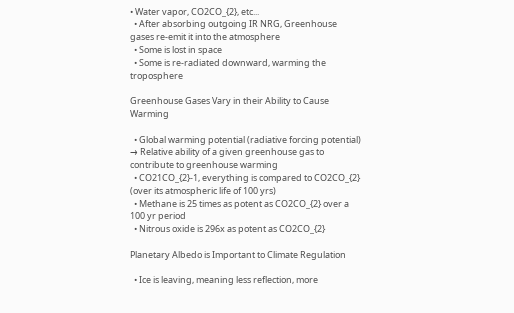• Water vapor, CO2CO_{2}, etc...
  • After absorbing outgoing IR NRG, Greenhouse gases re-emit it into the atmosphere
  • Some is lost in space
  • Some is re-radiated downward, warming the troposphere

Greenhouse Gases Vary in their Ability to Cause Warming

  • Global warming potential (radiative forcing potential) → Relative ability of a given greenhouse gas to contribute to greenhouse warming
  • CO21CO_{2}-1, everything is compared to CO2CO_{2} (over its atmospheric life of 100 yrs)
  • Methane is 25 times as potent as CO2CO_{2} over a 100 yr period
  • Nitrous oxide is 296x as potent as CO2CO_{2}

Planetary Albedo is Important to Climate Regulation

  • Ice is leaving, meaning less reflection, more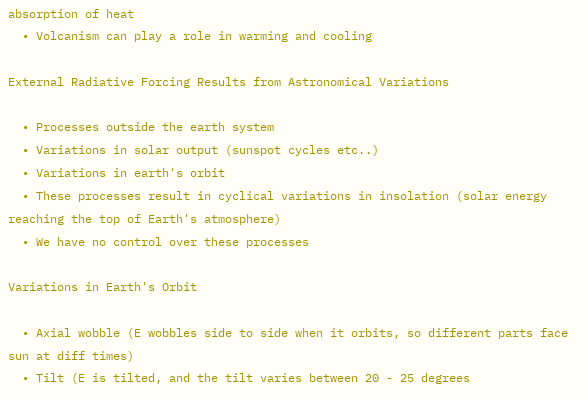absorption of heat
  • Volcanism can play a role in warming and cooling

External Radiative Forcing Results from Astronomical Variations

  • Processes outside the earth system
  • Variations in solar output (sunspot cycles etc..)
  • Variations in earth's orbit
  • These processes result in cyclical variations in insolation (solar energy reaching the top of Earth's atmosphere)
  • We have no control over these processes

Variations in Earth's Orbit

  • Axial wobble (E wobbles side to side when it orbits, so different parts face sun at diff times)
  • Tilt (E is tilted, and the tilt varies between 20 - 25 degrees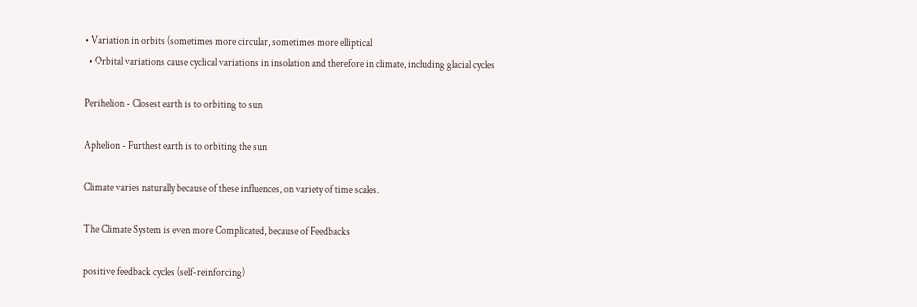• Variation in orbits (sometimes more circular, sometimes more elliptical
  • Orbital variations cause cyclical variations in insolation and therefore in climate, including glacial cycles

Perihelion - Closest earth is to orbiting to sun

Aphelion - Furthest earth is to orbiting the sun

Climate varies naturally because of these influences, on variety of time scales.

The Climate System is even more Complicated, because of Feedbacks

positive feedback cycles (self-reinforcing)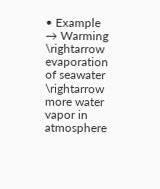• Example → Warming \rightarrow  evaporation of seawater \rightarrow  more water vapor in atmosphere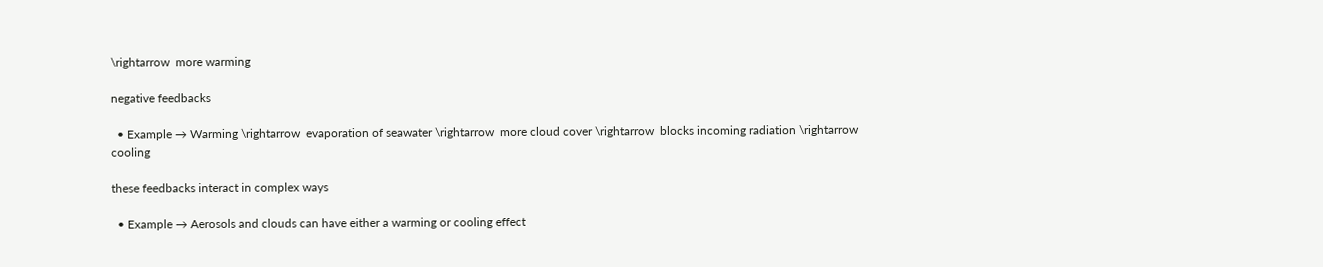\rightarrow  more warming

negative feedbacks

  • Example → Warming \rightarrow  evaporation of seawater \rightarrow  more cloud cover \rightarrow  blocks incoming radiation \rightarrow  cooling

these feedbacks interact in complex ways

  • Example → Aerosols and clouds can have either a warming or cooling effect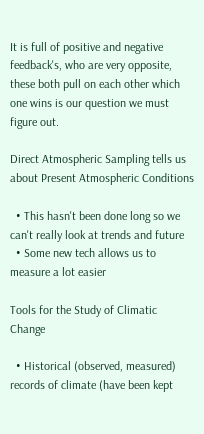It is full of positive and negative feedback's, who are very opposite, these both pull on each other which one wins is our question we must figure out.

Direct Atmospheric Sampling tells us about Present Atmospheric Conditions

  • This hasn't been done long so we can't really look at trends and future
  • Some new tech allows us to measure a lot easier

Tools for the Study of Climatic Change

  • Historical (observed, measured) records of climate (have been kept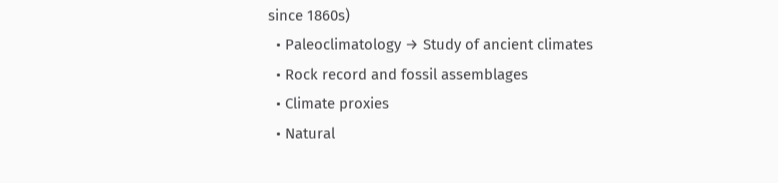since 1860s)
  • Paleoclimatology → Study of ancient climates
  • Rock record and fossil assemblages
  • Climate proxies
  • Natural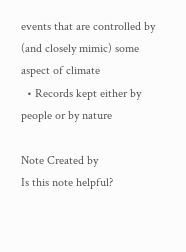events that are controlled by (and closely mimic) some aspect of climate
  • Records kept either by people or by nature

Note Created by
Is this note helpful?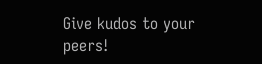Give kudos to your peers!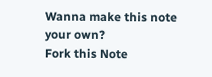Wanna make this note your own?
Fork this Note